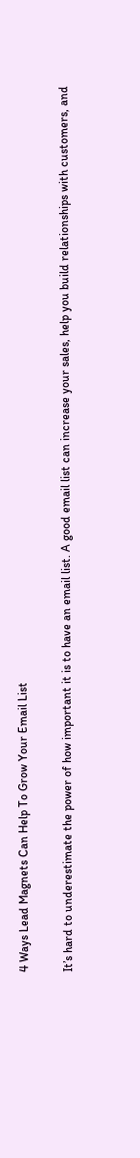4 Ways Lead Magnets Can Help To Grow Your Email List

It’s hard to underestimate the power of how important it is to have an email list. A good email list can increase your sales, help you build relationships with customers, and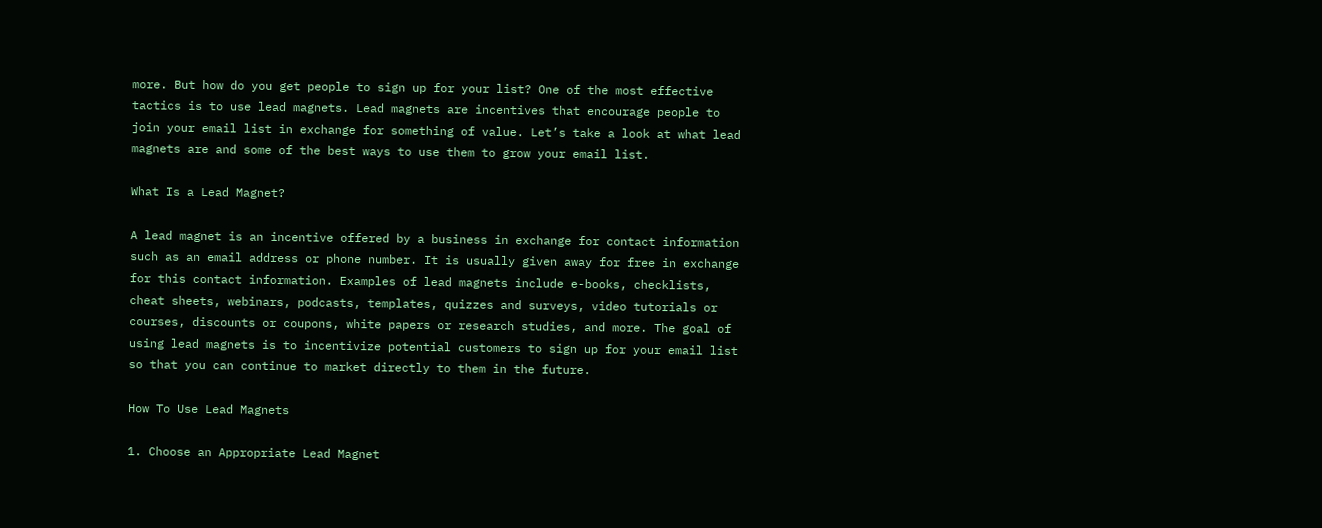more. But how do you get people to sign up for your list? One of the most effective tactics is to use lead magnets. Lead magnets are incentives that encourage people to join your email list in exchange for something of value. Let’s take a look at what lead magnets are and some of the best ways to use them to grow your email list.

What Is a Lead Magnet?

A lead magnet is an incentive offered by a business in exchange for contact information such as an email address or phone number. It is usually given away for free in exchange for this contact information. Examples of lead magnets include e-books, checklists, cheat sheets, webinars, podcasts, templates, quizzes and surveys, video tutorials or courses, discounts or coupons, white papers or research studies, and more. The goal of using lead magnets is to incentivize potential customers to sign up for your email list so that you can continue to market directly to them in the future.

How To Use Lead Magnets

1. Choose an Appropriate Lead Magnet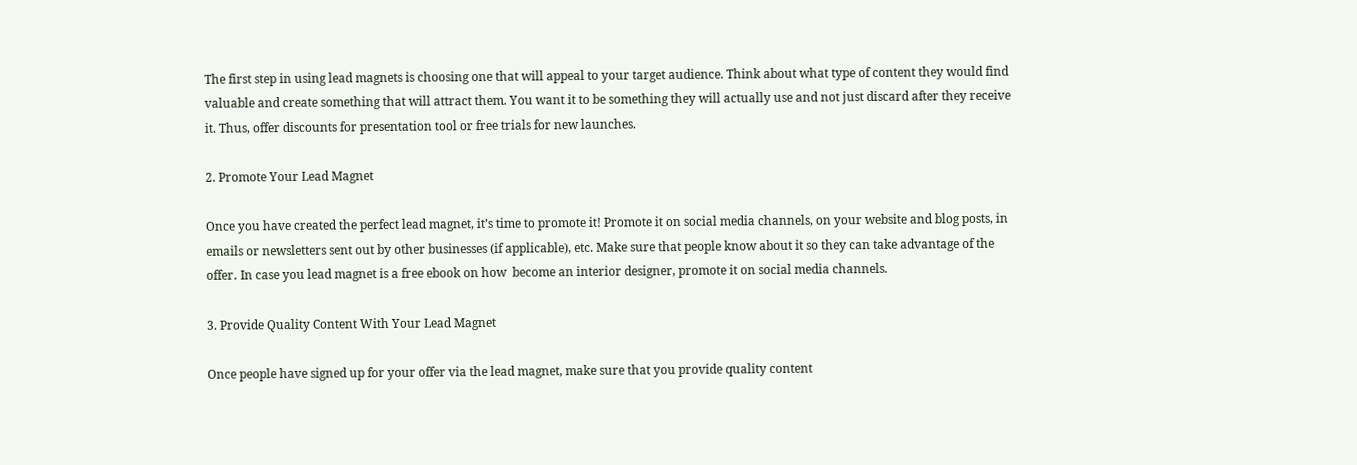The first step in using lead magnets is choosing one that will appeal to your target audience. Think about what type of content they would find valuable and create something that will attract them. You want it to be something they will actually use and not just discard after they receive it. Thus, offer discounts for presentation tool or free trials for new launches.

2. Promote Your Lead Magnet

Once you have created the perfect lead magnet, it’s time to promote it! Promote it on social media channels, on your website and blog posts, in emails or newsletters sent out by other businesses (if applicable), etc. Make sure that people know about it so they can take advantage of the offer․ In case you lead magnet is a free ebook on how  become an interior designer, promote it on social media channels.

3. Provide Quality Content With Your Lead Magnet

Once people have signed up for your offer via the lead magnet, make sure that you provide quality content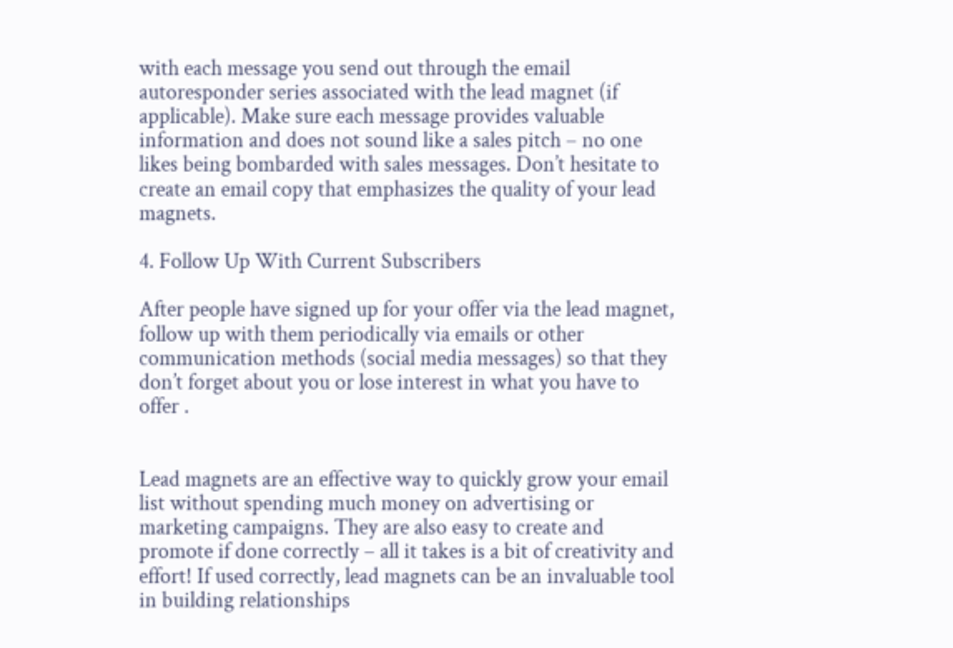with each message you send out through the email autoresponder series associated with the lead magnet (if applicable). Make sure each message provides valuable information and does not sound like a sales pitch – no one likes being bombarded with sales messages. Don’t hesitate to create an email copy that emphasizes the quality of your lead magnets.

4. Follow Up With Current Subscribers

After people have signed up for your offer via the lead magnet, follow up with them periodically via emails or other communication methods (social media messages) so that they don’t forget about you or lose interest in what you have to offer․


Lead magnets are an effective way to quickly grow your email list without spending much money on advertising or marketing campaigns. They are also easy to create and promote if done correctly – all it takes is a bit of creativity and effort! If used correctly, lead magnets can be an invaluable tool in building relationships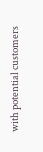with potential customers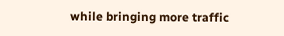while bringing more traffic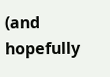(and hopefully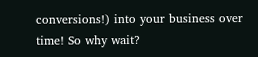conversions!) into your business over time! So why wait?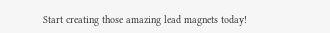Start creating those amazing lead magnets today!